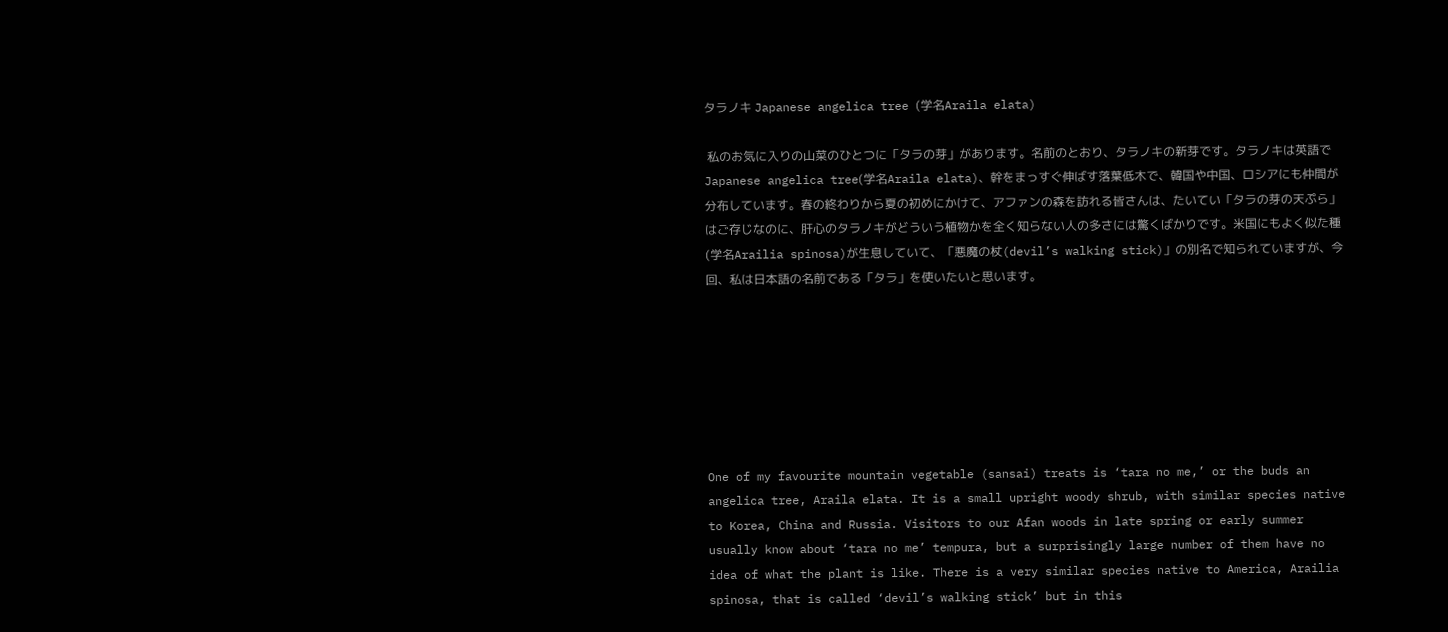タラノキ Japanese angelica tree (学名Araila elata)

 私のお気に入りの山菜のひとつに「タラの芽」があります。名前のとおり、タラノキの新芽です。タラノキは英語でJapanese angelica tree(学名Araila elata)、幹をまっすぐ伸ばす落葉低木で、韓国や中国、ロシアにも仲間が分布しています。春の終わりから夏の初めにかけて、アファンの森を訪れる皆さんは、たいてい「タラの芽の天ぷら」はご存じなのに、肝心のタラノキがどういう植物かを全く知らない人の多さには驚くばかりです。米国にもよく似た種(学名Arailia spinosa)が生息していて、「悪魔の杖(devil’s walking stick)」の別名で知られていますが、今回、私は日本語の名前である「タラ」を使いたいと思います。







One of my favourite mountain vegetable (sansai) treats is ‘tara no me,’ or the buds an angelica tree, Araila elata. It is a small upright woody shrub, with similar species native to Korea, China and Russia. Visitors to our Afan woods in late spring or early summer usually know about ‘tara no me’ tempura, but a surprisingly large number of them have no idea of what the plant is like. There is a very similar species native to America, Arailia spinosa, that is called ‘devil’s walking stick’ but in this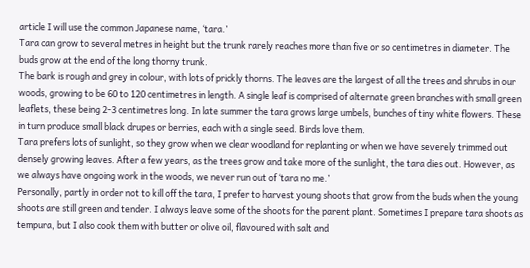article I will use the common Japanese name, ‘tara.’
Tara can grow to several metres in height but the trunk rarely reaches more than five or so centimetres in diameter. The buds grow at the end of the long thorny trunk.
The bark is rough and grey in colour, with lots of prickly thorns. The leaves are the largest of all the trees and shrubs in our woods, growing to be 60 to 120 centimetres in length. A single leaf is comprised of alternate green branches with small green leaflets, these being 2-3 centimetres long. In late summer the tara grows large umbels, bunches of tiny white flowers. These in turn produce small black drupes or berries, each with a single seed. Birds love them.
Tara prefers lots of sunlight, so they grow when we clear woodland for replanting or when we have severely trimmed out densely growing leaves. After a few years, as the trees grow and take more of the sunlight, the tara dies out. However, as we always have ongoing work in the woods, we never run out of ‘tara no me.’
Personally, partly in order not to kill off the tara, I prefer to harvest young shoots that grow from the buds when the young shoots are still green and tender. I always leave some of the shoots for the parent plant. Sometimes I prepare tara shoots as tempura, but I also cook them with butter or olive oil, flavoured with salt and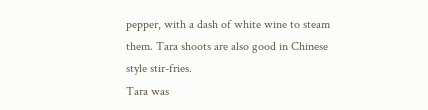pepper, with a dash of white wine to steam them. Tara shoots are also good in Chinese style stir-fries.
Tara was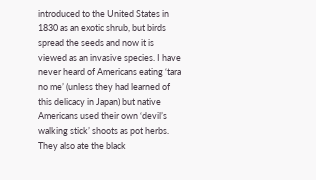introduced to the United States in 1830 as an exotic shrub, but birds spread the seeds and now it is viewed as an invasive species. I have never heard of Americans eating ‘tara no me’ (unless they had learned of this delicacy in Japan) but native Americans used their own ‘devil’s walking stick’ shoots as pot herbs. They also ate the black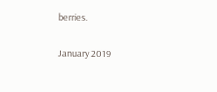berries.

January 2019